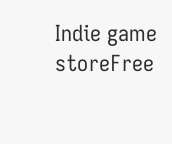Indie game storeFree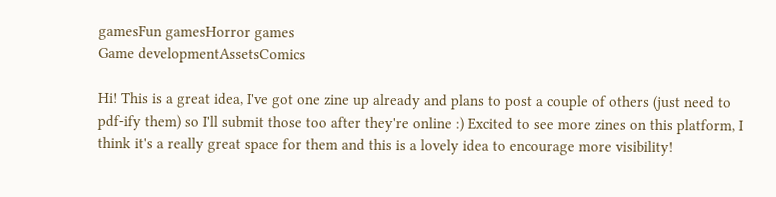gamesFun gamesHorror games
Game developmentAssetsComics

Hi! This is a great idea, I've got one zine up already and plans to post a couple of others (just need to pdf-ify them) so I'll submit those too after they're online :) Excited to see more zines on this platform, I think it's a really great space for them and this is a lovely idea to encourage more visibility!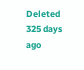Deleted 325 days ago